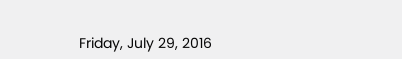Friday, July 29, 2016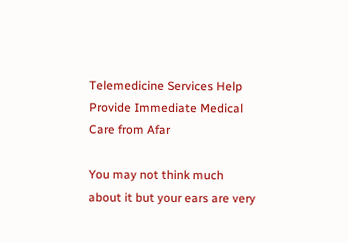Telemedicine Services Help Provide Immediate Medical Care from Afar

You may not think much about it but your ears are very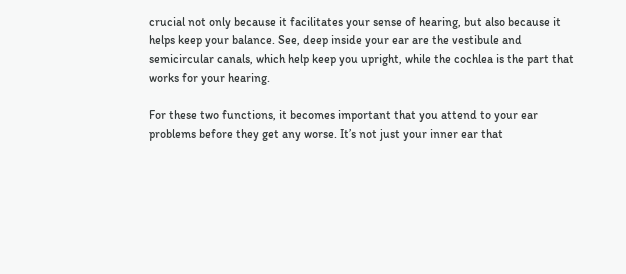crucial not only because it facilitates your sense of hearing, but also because it helps keep your balance. See, deep inside your ear are the vestibule and semicircular canals, which help keep you upright, while the cochlea is the part that works for your hearing.

For these two functions, it becomes important that you attend to your ear problems before they get any worse. It’s not just your inner ear that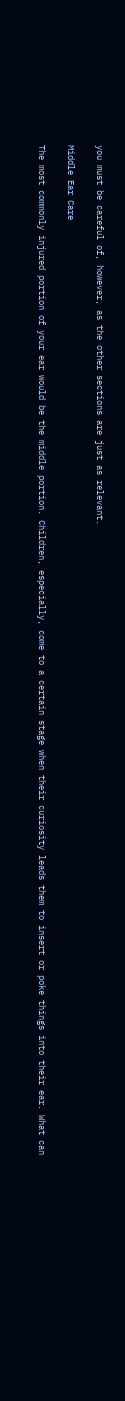you must be careful of, however, as the other sections are just as relevant.

Middle Ear Care

The most commonly injured portion of your ear would be the middle portion. Children, especially, come to a certain stage when their curiosity leads them to insert or poke things into their ear. What can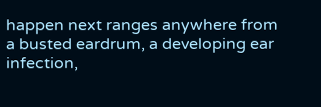happen next ranges anywhere from a busted eardrum, a developing ear infection,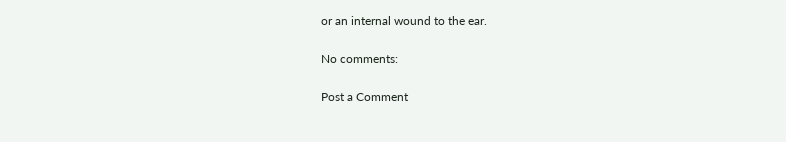or an internal wound to the ear.

No comments:

Post a Comment